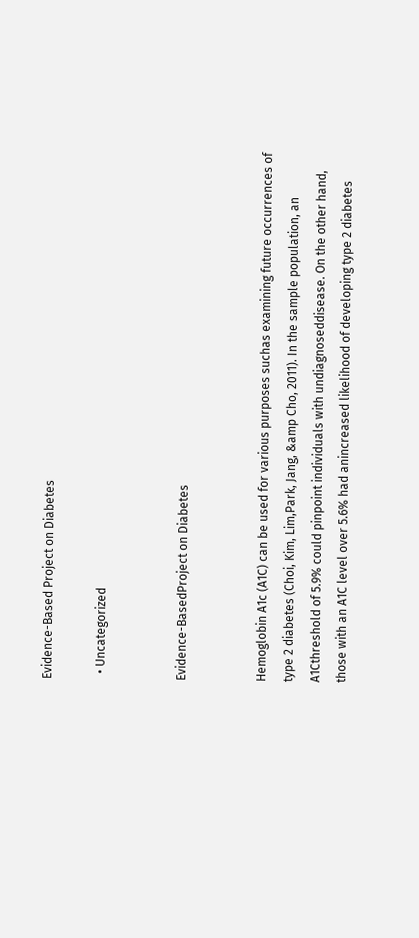Evidence-Based Project on Diabetes

  • Uncategorized


Evidence-BasedProject on Diabetes


Hemoglobin A1c (A1C) can be used for various purposes suchas examining future occurrences of type 2 diabetes (Choi, Kim, Lim,Park, Jang, &amp Cho, 2011). In the sample population, an A1Cthreshold of 5.9% could pinpoint individuals with undiagnoseddisease. On the other hand, those with an A1C level over 5.6% had anincreased likelihood of developing type 2 diabetes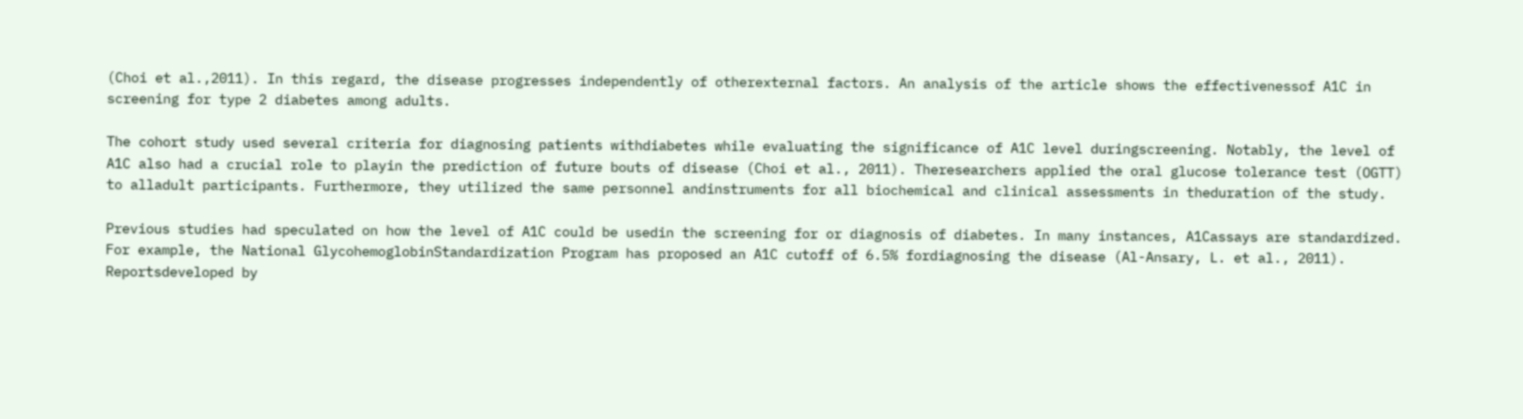(Choi et al.,2011). In this regard, the disease progresses independently of otherexternal factors. An analysis of the article shows the effectivenessof A1C in screening for type 2 diabetes among adults.

The cohort study used several criteria for diagnosing patients withdiabetes while evaluating the significance of A1C level duringscreening. Notably, the level of A1C also had a crucial role to playin the prediction of future bouts of disease (Choi et al., 2011). Theresearchers applied the oral glucose tolerance test (OGTT) to alladult participants. Furthermore, they utilized the same personnel andinstruments for all biochemical and clinical assessments in theduration of the study.

Previous studies had speculated on how the level of A1C could be usedin the screening for or diagnosis of diabetes. In many instances, A1Cassays are standardized. For example, the National GlycohemoglobinStandardization Program has proposed an A1C cutoff of 6.5% fordiagnosing the disease (Al-Ansary, L. et al., 2011). Reportsdeveloped by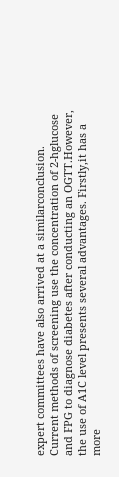expert committees have also arrived at a similarconclusion. Current methods of screening use the concentration of 2-hglucose and FPG to diagnose diabetes after conducting an OGTT.However, the use of A1C level presents several advantages. Firstly,it has a more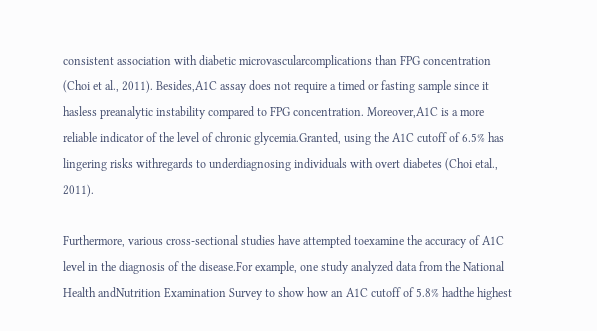consistent association with diabetic microvascularcomplications than FPG concentration (Choi et al., 2011). Besides,A1C assay does not require a timed or fasting sample since it hasless preanalytic instability compared to FPG concentration. Moreover,A1C is a more reliable indicator of the level of chronic glycemia.Granted, using the A1C cutoff of 6.5% has lingering risks withregards to underdiagnosing individuals with overt diabetes (Choi etal., 2011).

Furthermore, various cross-sectional studies have attempted toexamine the accuracy of A1C level in the diagnosis of the disease.For example, one study analyzed data from the National Health andNutrition Examination Survey to show how an A1C cutoff of 5.8% hadthe highest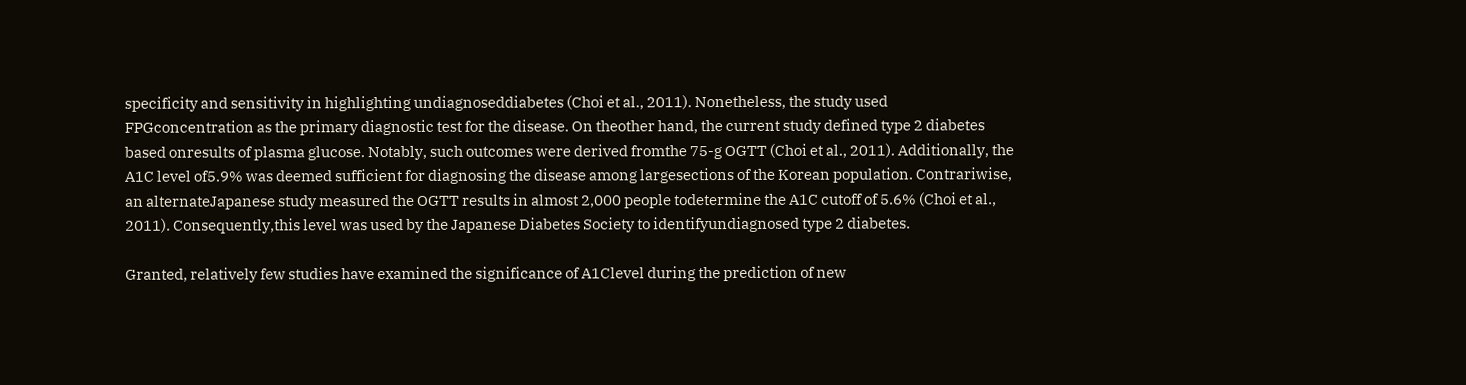specificity and sensitivity in highlighting undiagnoseddiabetes (Choi et al., 2011). Nonetheless, the study used FPGconcentration as the primary diagnostic test for the disease. On theother hand, the current study defined type 2 diabetes based onresults of plasma glucose. Notably, such outcomes were derived fromthe 75-g OGTT (Choi et al., 2011). Additionally, the A1C level of5.9% was deemed sufficient for diagnosing the disease among largesections of the Korean population. Contrariwise, an alternateJapanese study measured the OGTT results in almost 2,000 people todetermine the A1C cutoff of 5.6% (Choi et al., 2011). Consequently,this level was used by the Japanese Diabetes Society to identifyundiagnosed type 2 diabetes.

Granted, relatively few studies have examined the significance of A1Clevel during the prediction of new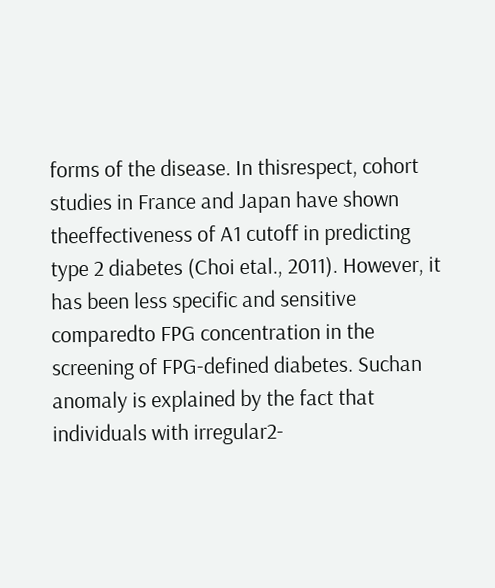forms of the disease. In thisrespect, cohort studies in France and Japan have shown theeffectiveness of A1 cutoff in predicting type 2 diabetes (Choi etal., 2011). However, it has been less specific and sensitive comparedto FPG concentration in the screening of FPG-defined diabetes. Suchan anomaly is explained by the fact that individuals with irregular2-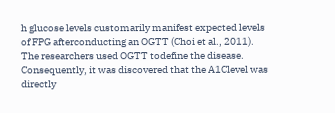h glucose levels customarily manifest expected levels of FPG afterconducting an OGTT (Choi et al., 2011). The researchers used OGTT todefine the disease. Consequently, it was discovered that the A1Clevel was directly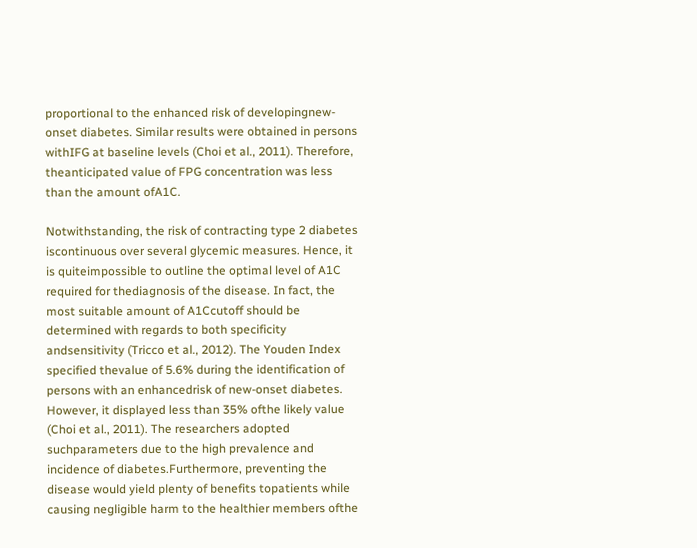proportional to the enhanced risk of developingnew-onset diabetes. Similar results were obtained in persons withIFG at baseline levels (Choi et al., 2011). Therefore, theanticipated value of FPG concentration was less than the amount ofA1C.

Notwithstanding, the risk of contracting type 2 diabetes iscontinuous over several glycemic measures. Hence, it is quiteimpossible to outline the optimal level of A1C required for thediagnosis of the disease. In fact, the most suitable amount of A1Ccutoff should be determined with regards to both specificity andsensitivity (Tricco et al., 2012). The Youden Index specified thevalue of 5.6% during the identification of persons with an enhancedrisk of new-onset diabetes. However, it displayed less than 35% ofthe likely value (Choi et al., 2011). The researchers adopted suchparameters due to the high prevalence and incidence of diabetes.Furthermore, preventing the disease would yield plenty of benefits topatients while causing negligible harm to the healthier members ofthe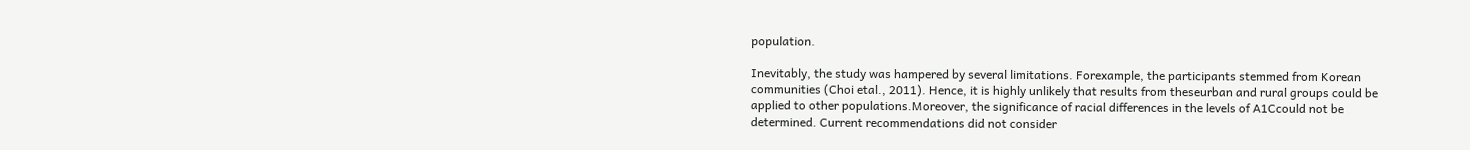population.

Inevitably, the study was hampered by several limitations. Forexample, the participants stemmed from Korean communities (Choi etal., 2011). Hence, it is highly unlikely that results from theseurban and rural groups could be applied to other populations.Moreover, the significance of racial differences in the levels of A1Ccould not be determined. Current recommendations did not consider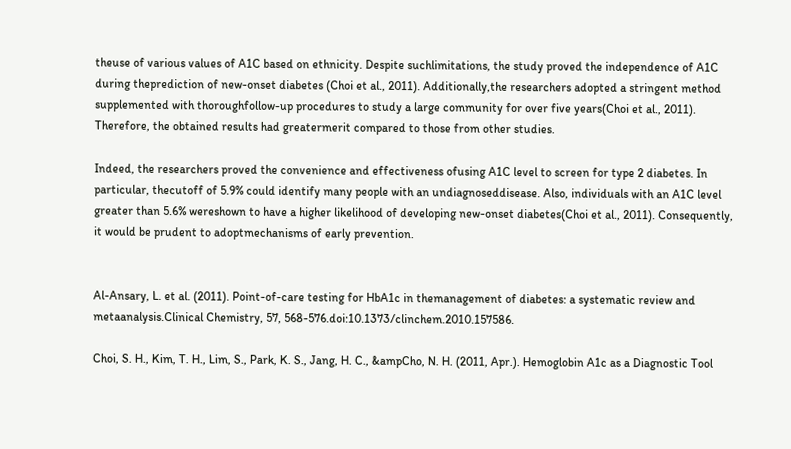theuse of various values of A1C based on ethnicity. Despite suchlimitations, the study proved the independence of A1C during theprediction of new-onset diabetes (Choi et al., 2011). Additionally,the researchers adopted a stringent method supplemented with thoroughfollow-up procedures to study a large community for over five years(Choi et al., 2011). Therefore, the obtained results had greatermerit compared to those from other studies.

Indeed, the researchers proved the convenience and effectiveness ofusing A1C level to screen for type 2 diabetes. In particular, thecutoff of 5.9% could identify many people with an undiagnoseddisease. Also, individuals with an A1C level greater than 5.6% wereshown to have a higher likelihood of developing new-onset diabetes(Choi et al., 2011). Consequently, it would be prudent to adoptmechanisms of early prevention.


Al-Ansary, L. et al. (2011). Point-of-care testing for HbA1c in themanagement of diabetes: a systematic review and metaanalysis.Clinical Chemistry, 57, 568-576.doi:10.1373/clinchem.2010.157586.

Choi, S. H., Kim, T. H., Lim, S., Park, K. S., Jang, H. C., &ampCho, N. H. (2011, Apr.). Hemoglobin A1c as a Diagnostic Tool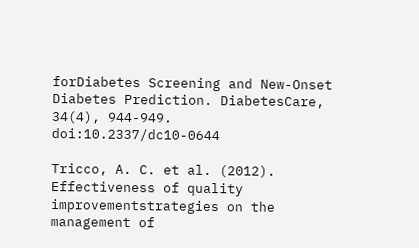forDiabetes Screening and New-Onset Diabetes Prediction. DiabetesCare, 34(4), 944-949. doi:10.2337/dc10-0644

Tricco, A. C. et al. (2012). Effectiveness of quality improvementstrategies on the management of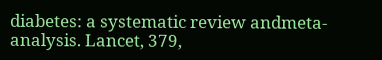diabetes: a systematic review andmeta-analysis. Lancet, 379,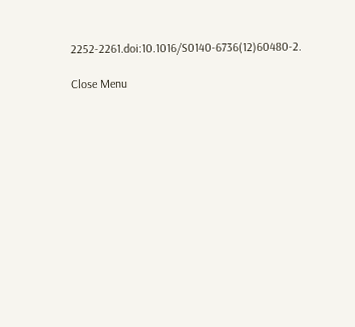2252-2261.doi:10.1016/S0140-6736(12)60480-2.

Close Menu